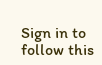Sign in to follow this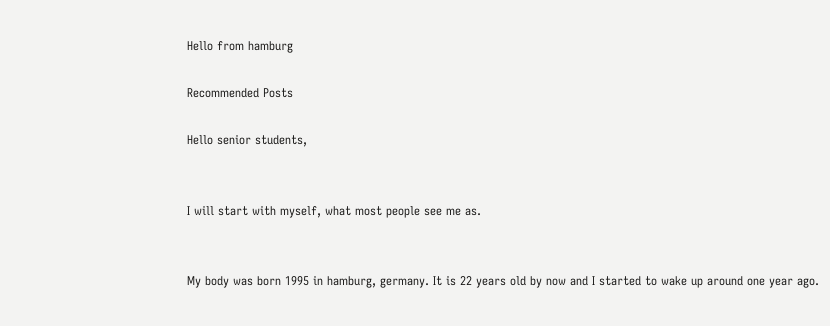Hello from hamburg

Recommended Posts

Hello senior students,


I will start with myself, what most people see me as.


My body was born 1995 in hamburg, germany. It is 22 years old by now and I started to wake up around one year ago.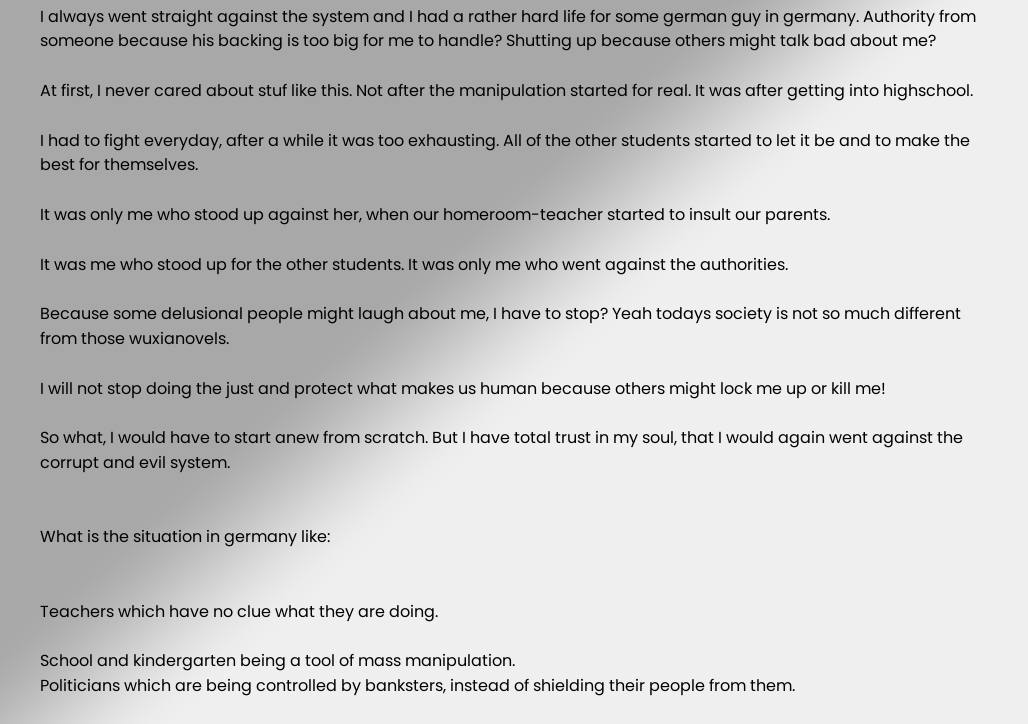I always went straight against the system and I had a rather hard life for some german guy in germany. Authority from someone because his backing is too big for me to handle? Shutting up because others might talk bad about me?

At first, I never cared about stuf like this. Not after the manipulation started for real. It was after getting into highschool.

I had to fight everyday, after a while it was too exhausting. All of the other students started to let it be and to make the best for themselves.

It was only me who stood up against her, when our homeroom-teacher started to insult our parents.

It was me who stood up for the other students. It was only me who went against the authorities.

Because some delusional people might laugh about me, I have to stop? Yeah todays society is not so much different from those wuxianovels.

I will not stop doing the just and protect what makes us human because others might lock me up or kill me!

So what, I would have to start anew from scratch. But I have total trust in my soul, that I would again went against the corrupt and evil system.


What is the situation in germany like:


Teachers which have no clue what they are doing.

School and kindergarten being a tool of mass manipulation.
Politicians which are being controlled by banksters, instead of shielding their people from them.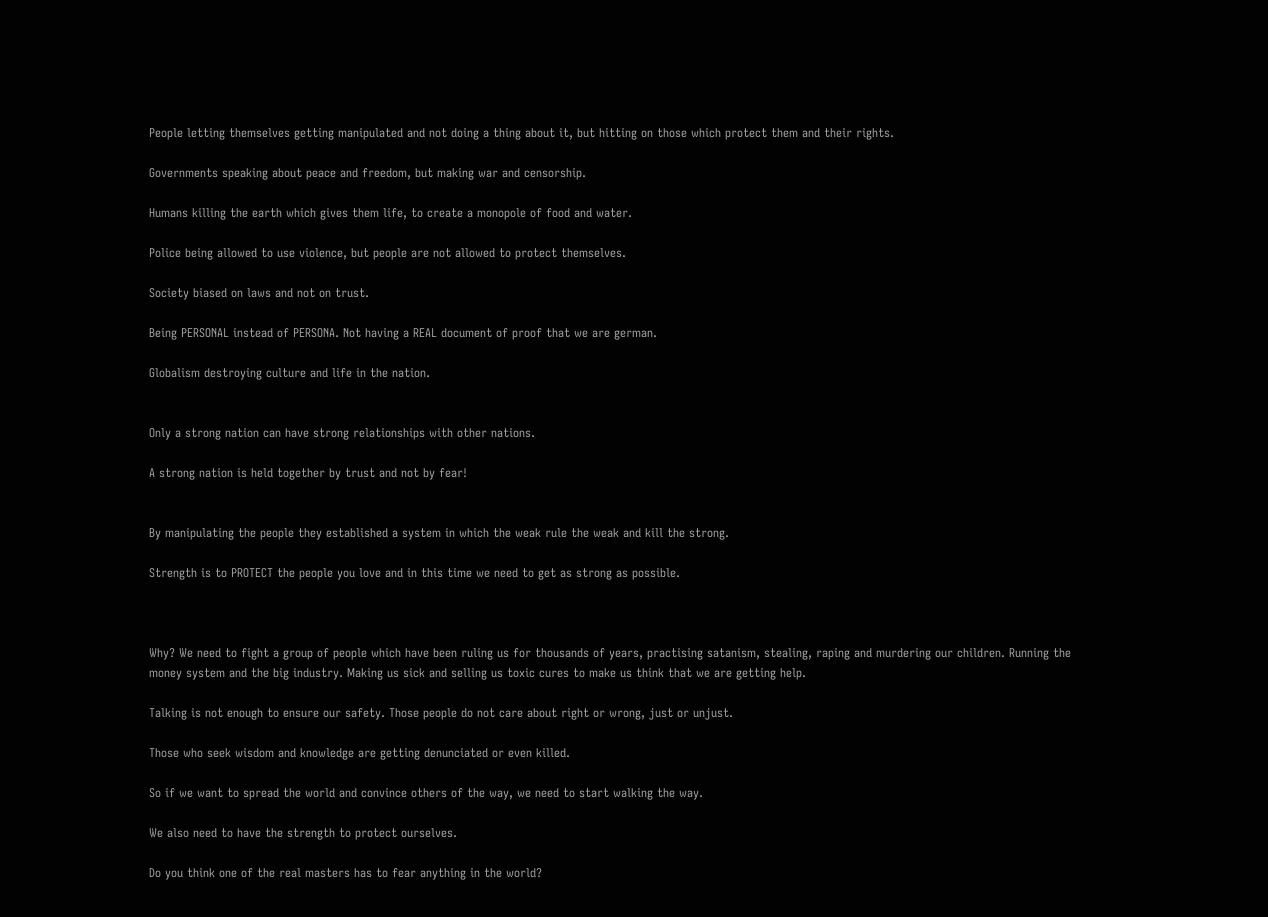People letting themselves getting manipulated and not doing a thing about it, but hitting on those which protect them and their rights.

Governments speaking about peace and freedom, but making war and censorship.

Humans killing the earth which gives them life, to create a monopole of food and water.

Police being allowed to use violence, but people are not allowed to protect themselves.

Society biased on laws and not on trust.

Being PERSONAL instead of PERSONA. Not having a REAL document of proof that we are german.

Globalism destroying culture and life in the nation.


Only a strong nation can have strong relationships with other nations.

A strong nation is held together by trust and not by fear!


By manipulating the people they established a system in which the weak rule the weak and kill the strong.

Strength is to PROTECT the people you love and in this time we need to get as strong as possible.



Why? We need to fight a group of people which have been ruling us for thousands of years, practising satanism, stealing, raping and murdering our children. Running the money system and the big industry. Making us sick and selling us toxic cures to make us think that we are getting help.

Talking is not enough to ensure our safety. Those people do not care about right or wrong, just or unjust.

Those who seek wisdom and knowledge are getting denunciated or even killed.

So if we want to spread the world and convince others of the way, we need to start walking the way.

We also need to have the strength to protect ourselves.

Do you think one of the real masters has to fear anything in the world?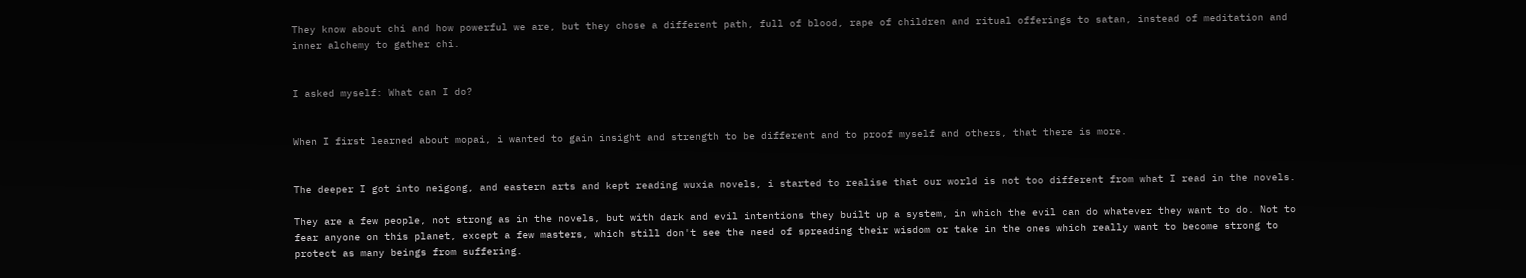They know about chi and how powerful we are, but they chose a different path, full of blood, rape of children and ritual offerings to satan, instead of meditation and inner alchemy to gather chi.


I asked myself: What can I do?


When I first learned about mopai, i wanted to gain insight and strength to be different and to proof myself and others, that there is more.


The deeper I got into neigong, and eastern arts and kept reading wuxia novels, i started to realise that our world is not too different from what I read in the novels.

They are a few people, not strong as in the novels, but with dark and evil intentions they built up a system, in which the evil can do whatever they want to do. Not to fear anyone on this planet, except a few masters, which still don't see the need of spreading their wisdom or take in the ones which really want to become strong to protect as many beings from suffering.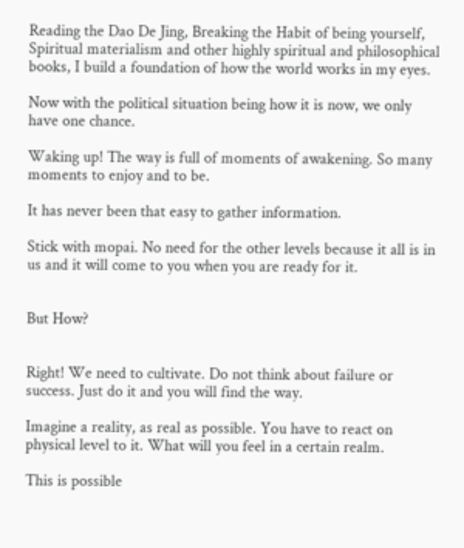Reading the Dao De Jing, Breaking the Habit of being yourself, Spiritual materialism and other highly spiritual and philosophical books, I build a foundation of how the world works in my eyes.

Now with the political situation being how it is now, we only have one chance.

Waking up! The way is full of moments of awakening. So many moments to enjoy and to be.

It has never been that easy to gather information.

Stick with mopai. No need for the other levels because it all is in us and it will come to you when you are ready for it.


But How?


Right! We need to cultivate. Do not think about failure or success. Just do it and you will find the way.

Imagine a reality, as real as possible. You have to react on physical level to it. What will you feel in a certain realm.

This is possible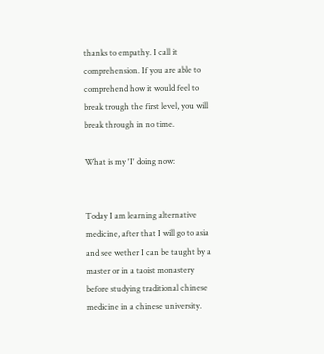thanks to empathy. I call it comprehension. If you are able to comprehend how it would feel to break trough the first level, you will break through in no time.

What is my 'I' doing now:


Today I am learning alternative medicine, after that I will go to asia and see wether I can be taught by a master or in a taoist monastery before studying traditional chinese medicine in a chinese university.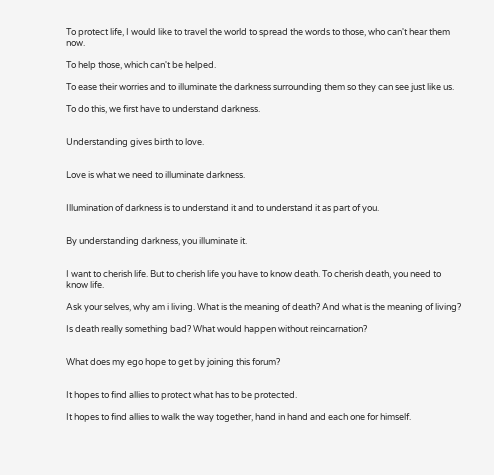To protect life, I would like to travel the world to spread the words to those, who can't hear them now.

To help those, which can't be helped.

To ease their worries and to illuminate the darkness surrounding them so they can see just like us.

To do this, we first have to understand darkness.


Understanding gives birth to love.


Love is what we need to illuminate darkness.


Illumination of darkness is to understand it and to understand it as part of you.


By understanding darkness, you illuminate it.


I want to cherish life. But to cherish life you have to know death. To cherish death, you need to know life.

Ask your selves, why am i living. What is the meaning of death? And what is the meaning of living?

Is death really something bad? What would happen without reincarnation?


What does my ego hope to get by joining this forum?


It hopes to find allies to protect what has to be protected.

It hopes to find allies to walk the way together, hand in hand and each one for himself.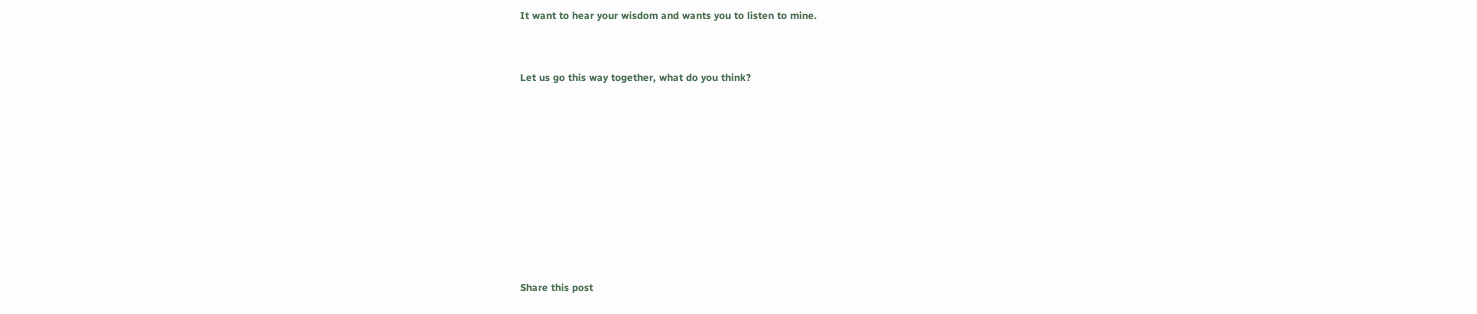It want to hear your wisdom and wants you to listen to mine.


Let us go this way together, what do you think?









Share this post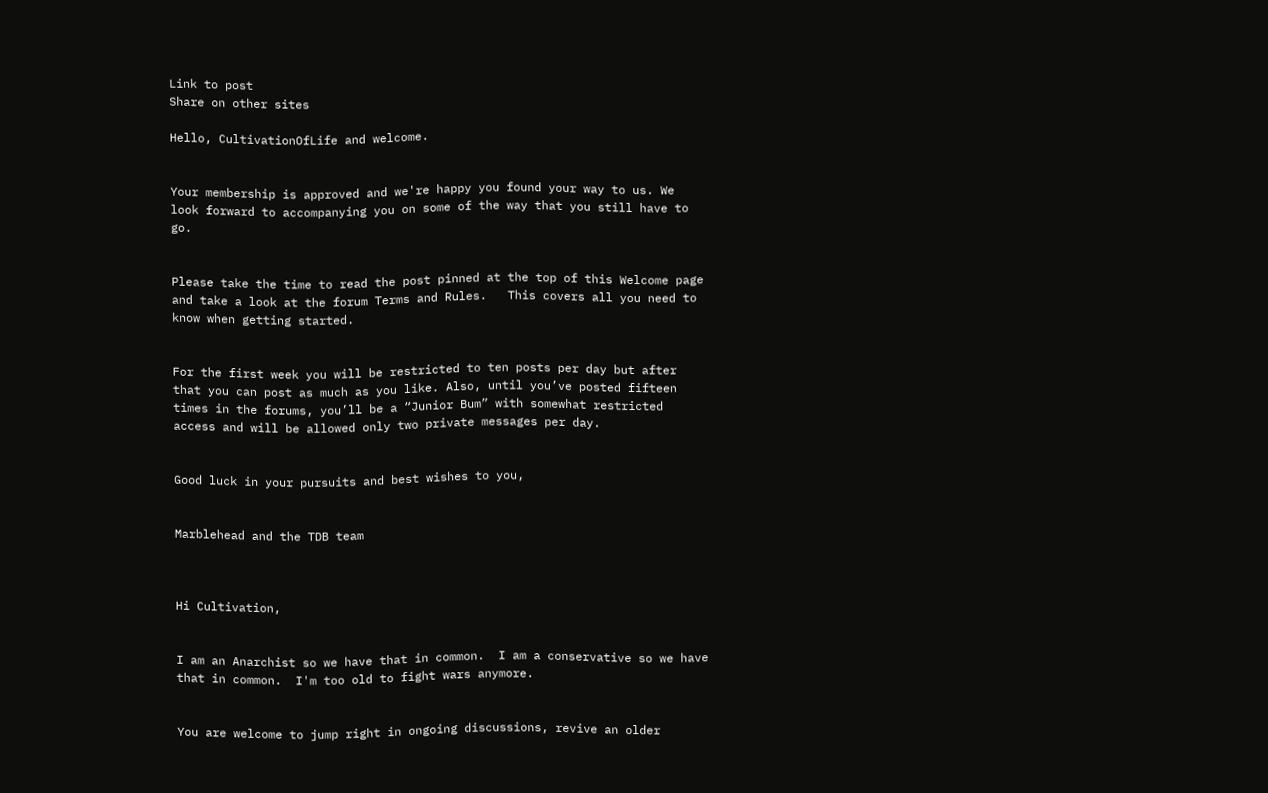Link to post
Share on other sites

Hello, CultivationOfLife and welcome.


Your membership is approved and we're happy you found your way to us. We look forward to accompanying you on some of the way that you still have to go.


Please take the time to read the post pinned at the top of this Welcome page and take a look at the forum Terms and Rules.   This covers all you need to know when getting started.


For the first week you will be restricted to ten posts per day but after that you can post as much as you like. Also, until you’ve posted fifteen times in the forums, you’ll be a “Junior Bum” with somewhat restricted access and will be allowed only two private messages per day.


Good luck in your pursuits and best wishes to you,


Marblehead and the TDB team



Hi Cultivation,


I am an Anarchist so we have that in common.  I am a conservative so we have that in common.  I'm too old to fight wars anymore.


You are welcome to jump right in ongoing discussions, revive an older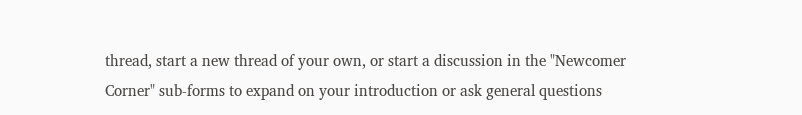thread, start a new thread of your own, or start a discussion in the "Newcomer Corner" sub-forms to expand on your introduction or ask general questions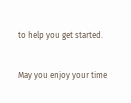to help you get started.


May you enjoy your time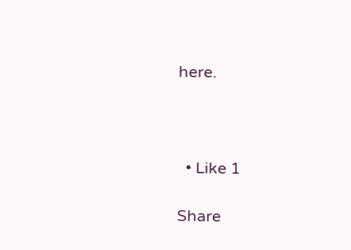here.



  • Like 1

Share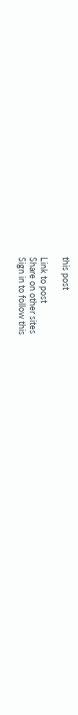this post

Link to post
Share on other sites
Sign in to follow this